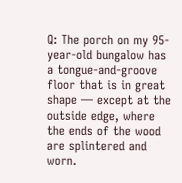Q: The porch on my 95-year-old bungalow has a tongue-and-groove floor that is in great shape — except at the outside edge, where the ends of the wood are splintered and worn.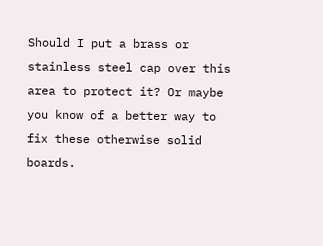Should I put a brass or stainless steel cap over this area to protect it? Or maybe you know of a better way to fix these otherwise solid boards.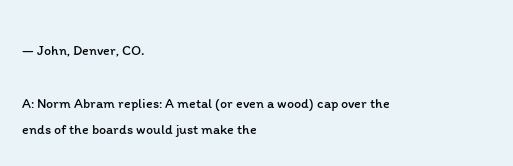— John, Denver, CO.

A: Norm Abram replies: A metal (or even a wood) cap over the ends of the boards would just make the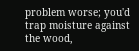problem worse; you'd trap moisture against the wood,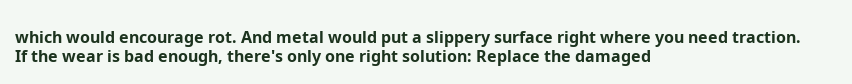which would encourage rot. And metal would put a slippery surface right where you need traction. If the wear is bad enough, there's only one right solution: Replace the damaged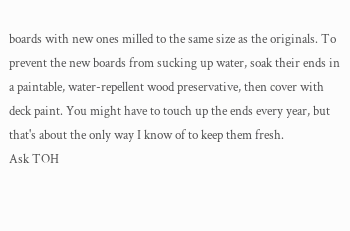boards with new ones milled to the same size as the originals. To prevent the new boards from sucking up water, soak their ends in a paintable, water-repellent wood preservative, then cover with deck paint. You might have to touch up the ends every year, but that's about the only way I know of to keep them fresh.
Ask TOH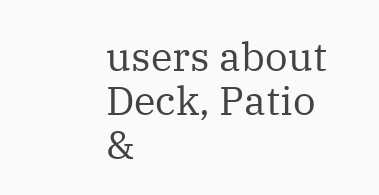users about Deck, Patio &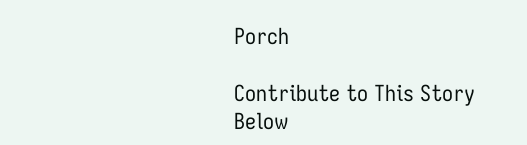Porch

Contribute to This Story Below